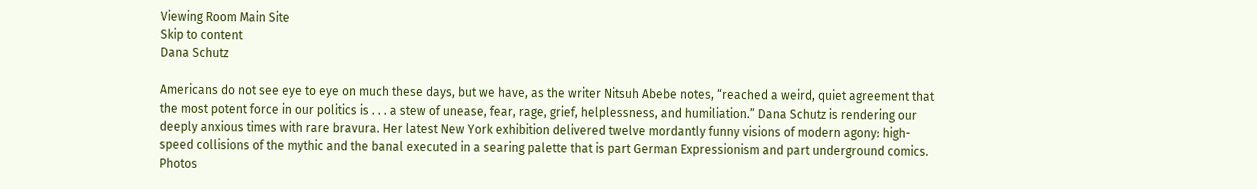Viewing Room Main Site
Skip to content
Dana Schutz

Americans do not see eye to eye on much these days, but we have, as the writer Nitsuh Abebe notes, “reached a weird, quiet agreement that the most potent force in our politics is . . . a stew of unease, fear, rage, grief, helplessness, and humiliation.” Dana Schutz is rendering our deeply anxious times with rare bravura. Her latest New York exhibition delivered twelve mordantly funny visions of modern agony: high-speed collisions of the mythic and the banal executed in a searing palette that is part German Expressionism and part underground comics. Photos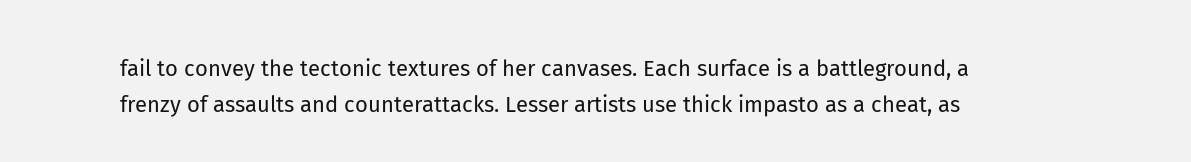fail to convey the tectonic textures of her canvases. Each surface is a battleground, a frenzy of assaults and counterattacks. Lesser artists use thick impasto as a cheat, as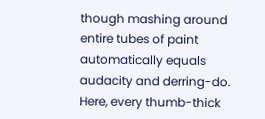though mashing around entire tubes of paint automatically equals audacity and derring-do. Here, every thumb-thick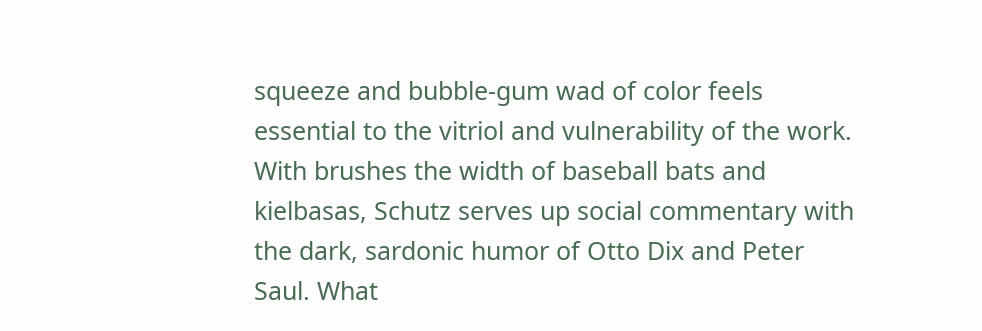squeeze and bubble-gum wad of color feels essential to the vitriol and vulnerability of the work. With brushes the width of baseball bats and kielbasas, Schutz serves up social commentary with the dark, sardonic humor of Otto Dix and Peter Saul. What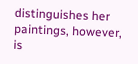distinguishes her paintings, however, is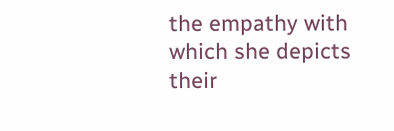the empathy with which she depicts their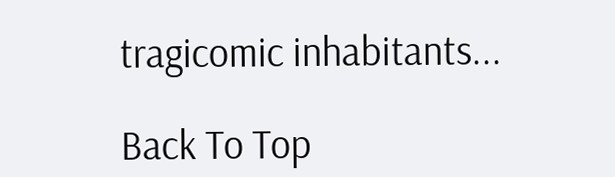tragicomic inhabitants...

Back To Top